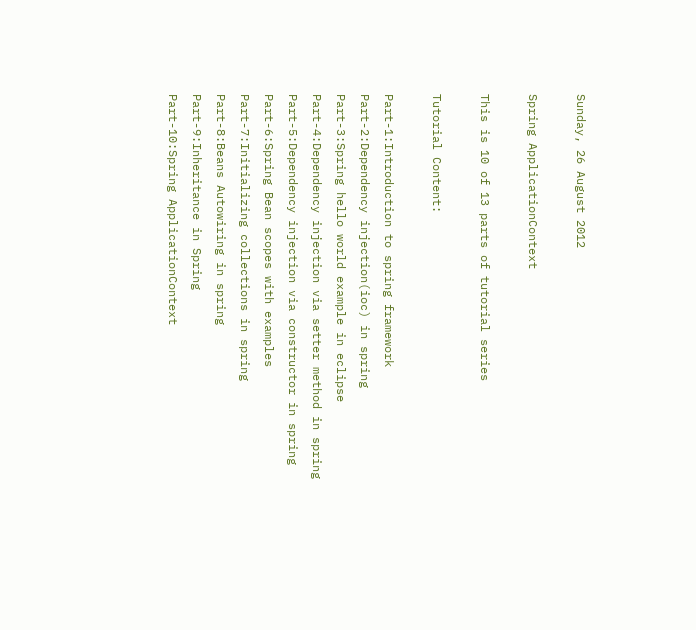Sunday, 26 August 2012

Spring ApplicationContext

This is 10 of 13 parts of tutorial series

Tutorial Content:

Part-1:Introduction to spring framework
Part-2:Dependency injection(ioc) in spring
Part-3:Spring hello world example in eclipse
Part-4:Dependency injection via setter method in spring
Part-5:Dependency injection via constructor in spring
Part-6:Spring Bean scopes with examples
Part-7:Initializing collections in spring
Part-8:Beans Autowiring in spring
Part-9:Inheritance in Spring
Part-10:Spring ApplicationContext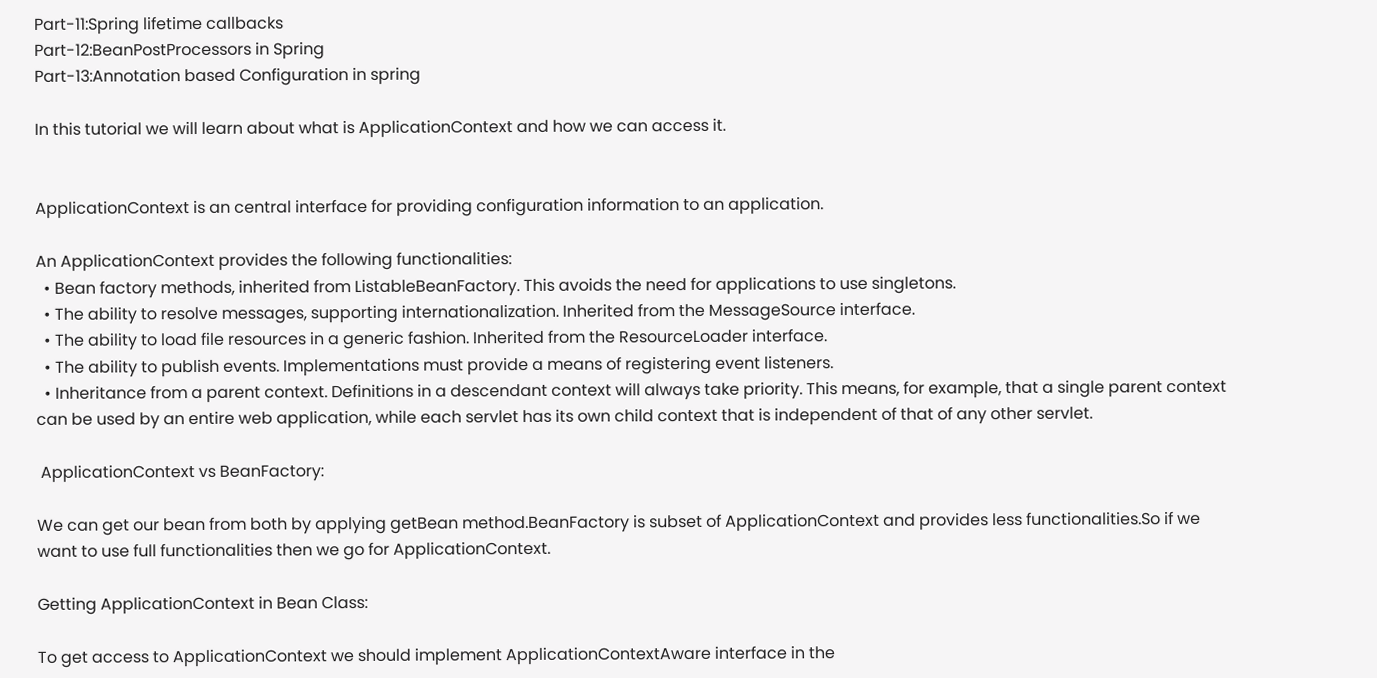Part-11:Spring lifetime callbacks
Part-12:BeanPostProcessors in Spring
Part-13:Annotation based Configuration in spring

In this tutorial we will learn about what is ApplicationContext and how we can access it.


ApplicationContext is an central interface for providing configuration information to an application.

An ApplicationContext provides the following functionalities:
  • Bean factory methods, inherited from ListableBeanFactory. This avoids the need for applications to use singletons.
  • The ability to resolve messages, supporting internationalization. Inherited from the MessageSource interface.
  • The ability to load file resources in a generic fashion. Inherited from the ResourceLoader interface.
  • The ability to publish events. Implementations must provide a means of registering event listeners.
  • Inheritance from a parent context. Definitions in a descendant context will always take priority. This means, for example, that a single parent context can be used by an entire web application, while each servlet has its own child context that is independent of that of any other servlet.

 ApplicationContext vs BeanFactory:

We can get our bean from both by applying getBean method.BeanFactory is subset of ApplicationContext and provides less functionalities.So if we want to use full functionalities then we go for ApplicationContext.

Getting ApplicationContext in Bean Class:

To get access to ApplicationContext we should implement ApplicationContextAware interface in the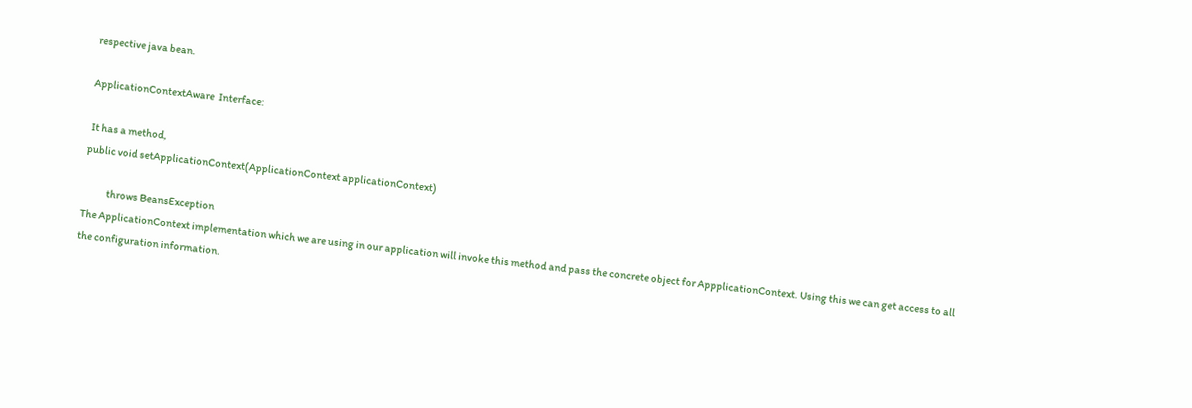respective java bean.

ApplicationContextAware  Interface:

 It has a method,
public void setApplicationContext(ApplicationContext applicationContext)

            throws BeansException
The ApplicationContext implementation which we are using in our application will invoke this method and pass the concrete object for AppplicationContext. Using this we can get access to all the configuration information.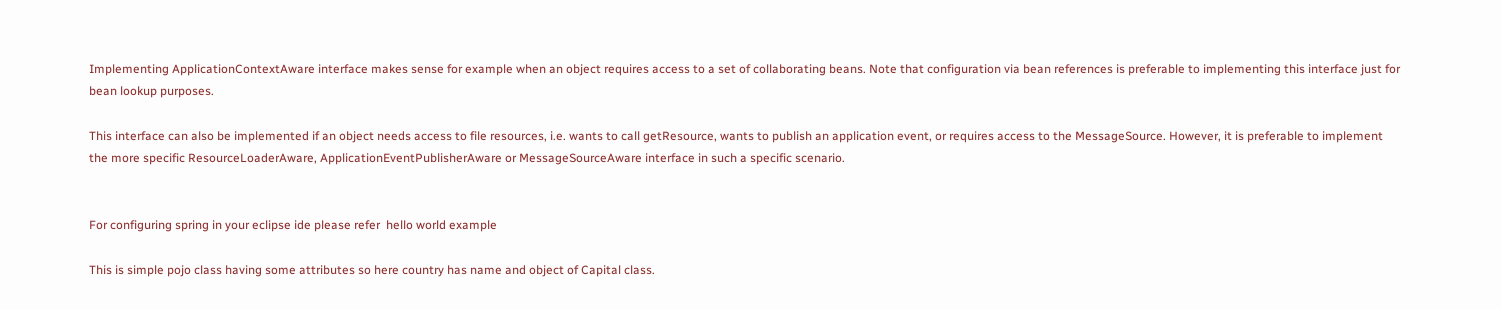Implementing ApplicationContextAware interface makes sense for example when an object requires access to a set of collaborating beans. Note that configuration via bean references is preferable to implementing this interface just for bean lookup purposes.

This interface can also be implemented if an object needs access to file resources, i.e. wants to call getResource, wants to publish an application event, or requires access to the MessageSource. However, it is preferable to implement the more specific ResourceLoaderAware, ApplicationEventPublisherAware or MessageSourceAware interface in such a specific scenario.


For configuring spring in your eclipse ide please refer  hello world example

This is simple pojo class having some attributes so here country has name and object of Capital class.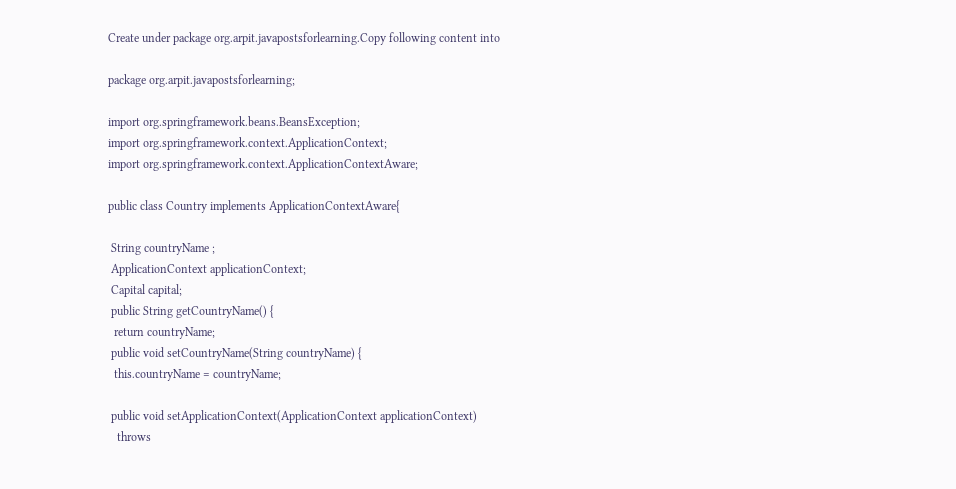Create under package org.arpit.javapostsforlearning.Copy following content into

package org.arpit.javapostsforlearning;

import org.springframework.beans.BeansException;
import org.springframework.context.ApplicationContext;
import org.springframework.context.ApplicationContextAware;

public class Country implements ApplicationContextAware{

 String countryName ;
 ApplicationContext applicationContext;
 Capital capital;
 public String getCountryName() {
  return countryName;
 public void setCountryName(String countryName) {
  this.countryName = countryName;

 public void setApplicationContext(ApplicationContext applicationContext)
   throws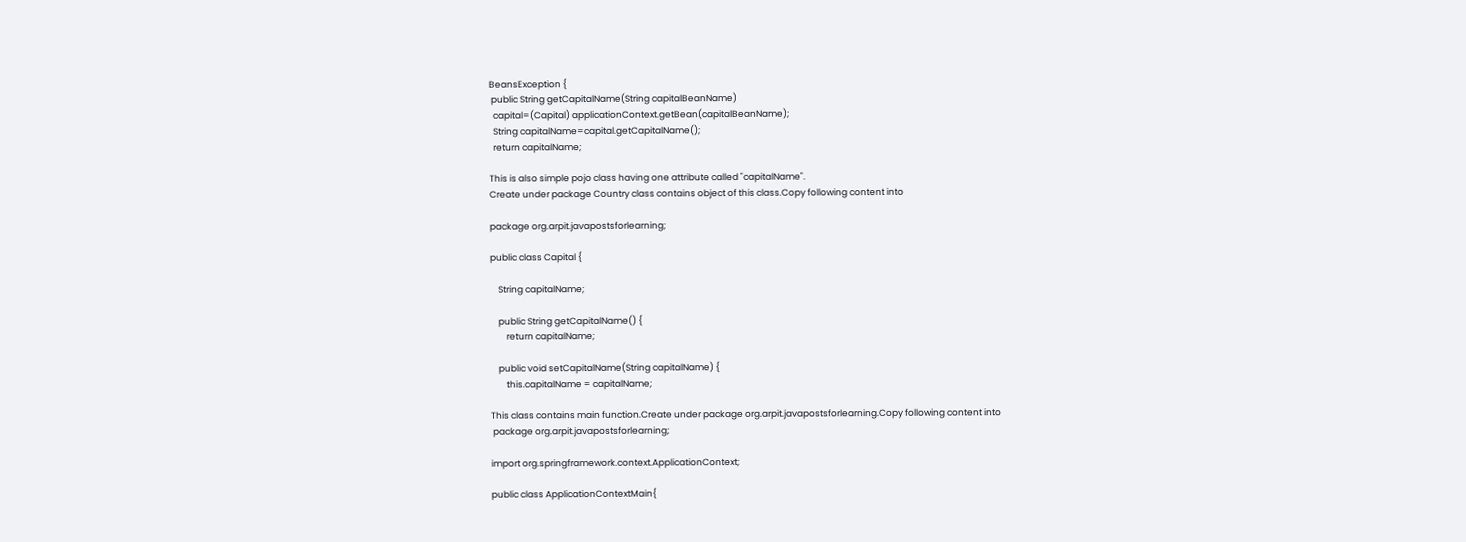BeansException {
 public String getCapitalName(String capitalBeanName)
  capital=(Capital) applicationContext.getBean(capitalBeanName);
  String capitalName=capital.getCapitalName();
  return capitalName;

This is also simple pojo class having one attribute called "capitalName".
Create under package Country class contains object of this class.Copy following content into

package org.arpit.javapostsforlearning;

public class Capital {

    String capitalName;

    public String getCapitalName() {
        return capitalName;

    public void setCapitalName(String capitalName) {
        this.capitalName = capitalName;

This class contains main function.Create under package org.arpit.javapostsforlearning.Copy following content into
 package org.arpit.javapostsforlearning;

import org.springframework.context.ApplicationContext;

public class ApplicationContextMain{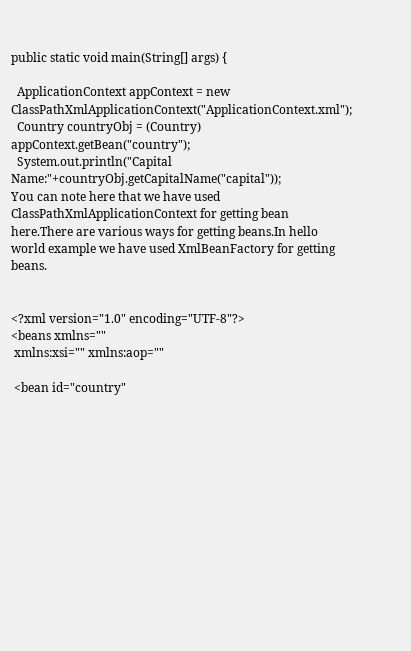public static void main(String[] args) {

  ApplicationContext appContext = new ClassPathXmlApplicationContext("ApplicationContext.xml");
  Country countryObj = (Country) appContext.getBean("country");
  System.out.println("Capital Name:"+countryObj.getCapitalName("capital"));
You can note here that we have used ClassPathXmlApplicationContext for getting bean here.There are various ways for getting beans.In hello world example we have used XmlBeanFactory for getting beans.


<?xml version="1.0" encoding="UTF-8"?>
<beans xmlns=""
 xmlns:xsi="" xmlns:aop=""

 <bean id="country"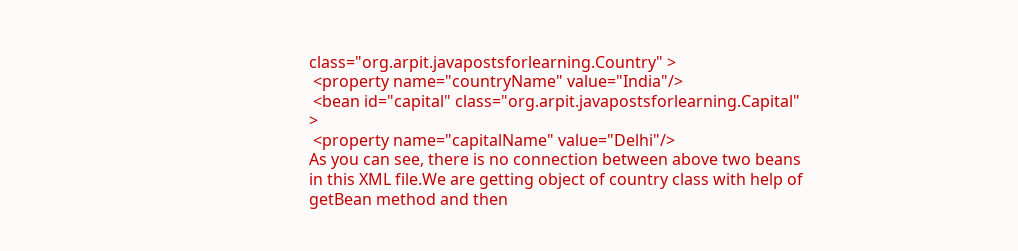class="org.arpit.javapostsforlearning.Country" >
 <property name="countryName" value="India"/>
 <bean id="capital" class="org.arpit.javapostsforlearning.Capital" >
 <property name="capitalName" value="Delhi"/>
As you can see, there is no connection between above two beans in this XML file.We are getting object of country class with help of getBean method and then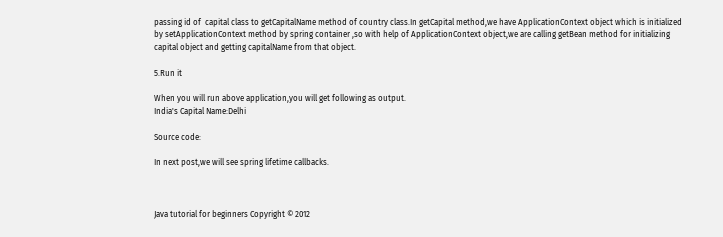passing id of  capital class to getCapitalName method of country class.In getCapital method,we have ApplicationContext object which is initialized by setApplicationContext method by spring container ,so with help of ApplicationContext object,we are calling getBean method for initializing capital object and getting capitalName from that object.

5.Run it

When you will run above application,you will get following as output.
India's Capital Name:Delhi

Source code:

In next post,we will see spring lifetime callbacks.



Java tutorial for beginners Copyright © 2012